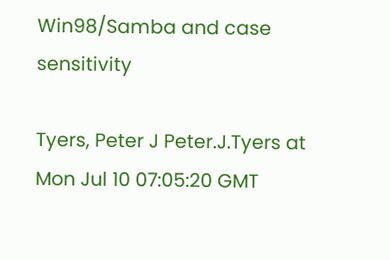Win98/Samba and case sensitivity

Tyers, Peter J Peter.J.Tyers at
Mon Jul 10 07:05:20 GMT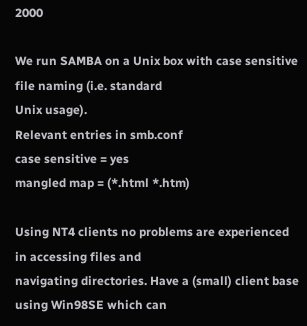2000

We run SAMBA on a Unix box with case sensitive file naming (i.e. standard
Unix usage).
Relevant entries in smb.conf
case sensitive = yes
mangled map = (*.html *.htm)

Using NT4 clients no problems are experienced in accessing files and
navigating directories. Have a (small) client base using Win98SE which can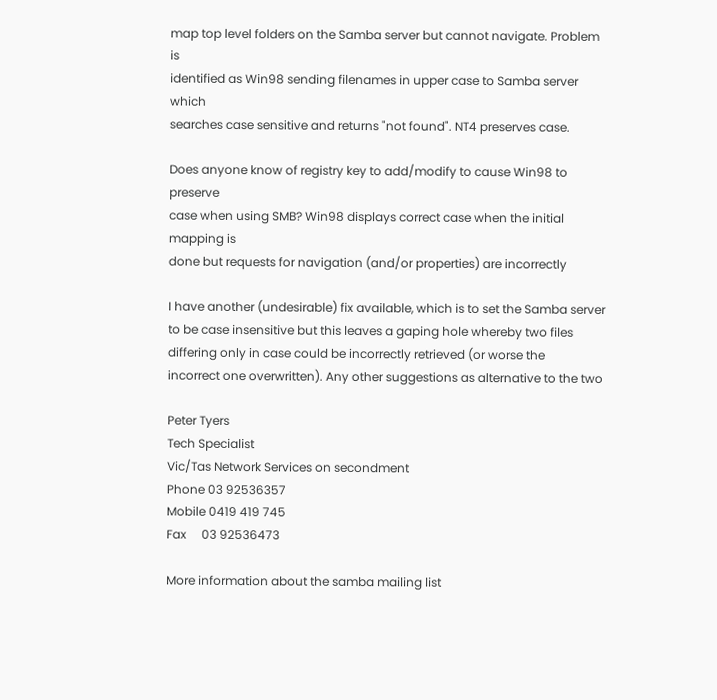map top level folders on the Samba server but cannot navigate. Problem is
identified as Win98 sending filenames in upper case to Samba server which
searches case sensitive and returns "not found". NT4 preserves case.

Does anyone know of registry key to add/modify to cause Win98 to preserve
case when using SMB? Win98 displays correct case when the initial mapping is
done but requests for navigation (and/or properties) are incorrectly

I have another (undesirable) fix available, which is to set the Samba server
to be case insensitive but this leaves a gaping hole whereby two files
differing only in case could be incorrectly retrieved (or worse the
incorrect one overwritten). Any other suggestions as alternative to the two

Peter Tyers
Tech Specialist
Vic/Tas Network Services on secondment
Phone 03 92536357
Mobile 0419 419 745
Fax     03 92536473

More information about the samba mailing list